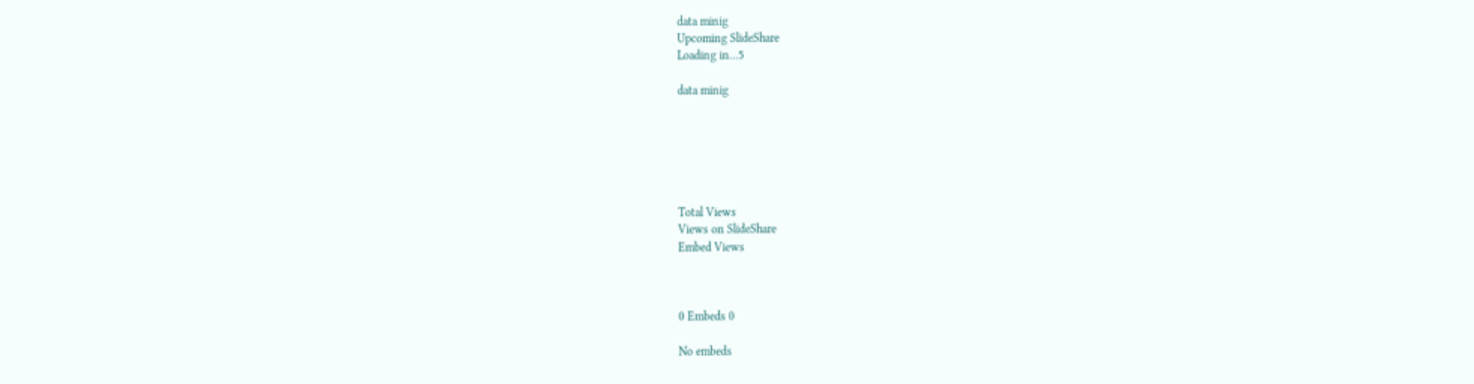data minig
Upcoming SlideShare
Loading in...5

data minig






Total Views
Views on SlideShare
Embed Views



0 Embeds 0

No embeds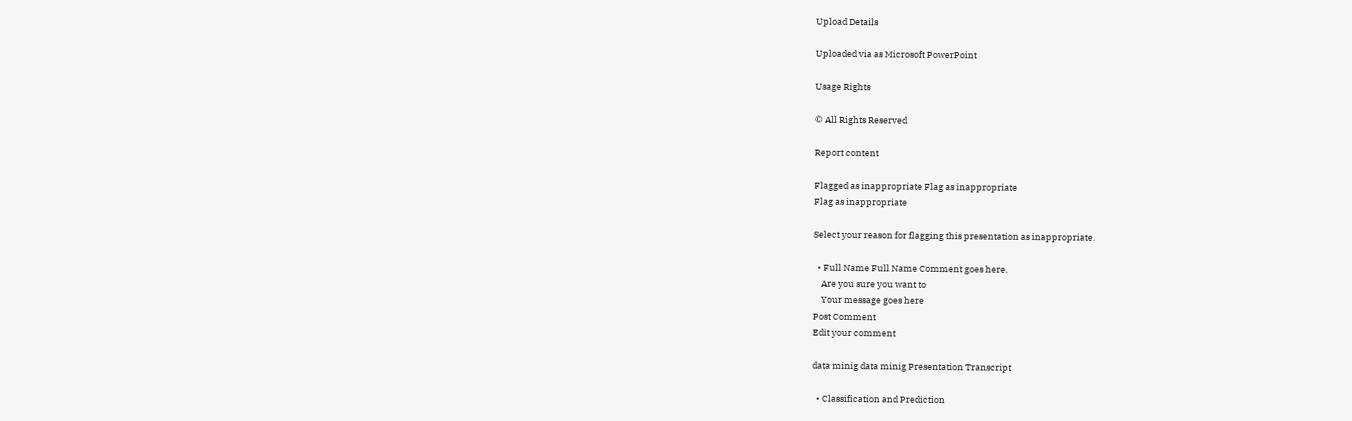Upload Details

Uploaded via as Microsoft PowerPoint

Usage Rights

© All Rights Reserved

Report content

Flagged as inappropriate Flag as inappropriate
Flag as inappropriate

Select your reason for flagging this presentation as inappropriate.

  • Full Name Full Name Comment goes here.
    Are you sure you want to
    Your message goes here
Post Comment
Edit your comment

data minig data minig Presentation Transcript

  • Classification and Prediction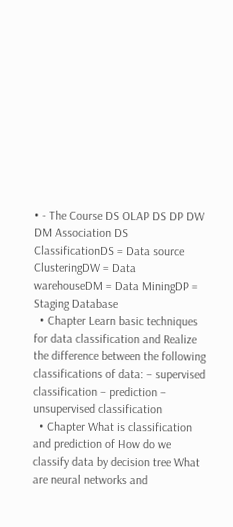• - The Course DS OLAP DS DP DW DM Association DS ClassificationDS = Data source ClusteringDW = Data warehouseDM = Data MiningDP = Staging Database
  • Chapter Learn basic techniques for data classification and Realize the difference between the following classifications of data: – supervised classification – prediction – unsupervised classification
  • Chapter What is classification and prediction of How do we classify data by decision tree What are neural networks and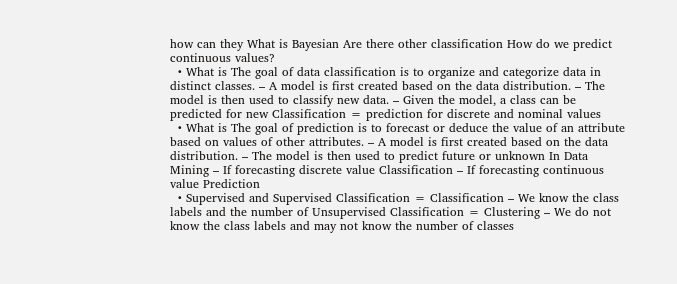how can they What is Bayesian Are there other classification How do we predict continuous values?
  • What is The goal of data classification is to organize and categorize data in distinct classes. – A model is first created based on the data distribution. – The model is then used to classify new data. – Given the model, a class can be predicted for new Classification = prediction for discrete and nominal values
  • What is The goal of prediction is to forecast or deduce the value of an attribute based on values of other attributes. – A model is first created based on the data distribution. – The model is then used to predict future or unknown In Data Mining – If forecasting discrete value Classification – If forecasting continuous value Prediction
  • Supervised and Supervised Classification = Classification – We know the class labels and the number of Unsupervised Classification = Clustering – We do not know the class labels and may not know the number of classes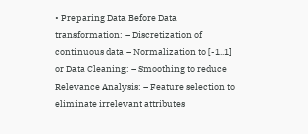• Preparing Data Before Data transformation: – Discretization of continuous data – Normalization to [-1..1] or Data Cleaning: – Smoothing to reduce Relevance Analysis: – Feature selection to eliminate irrelevant attributes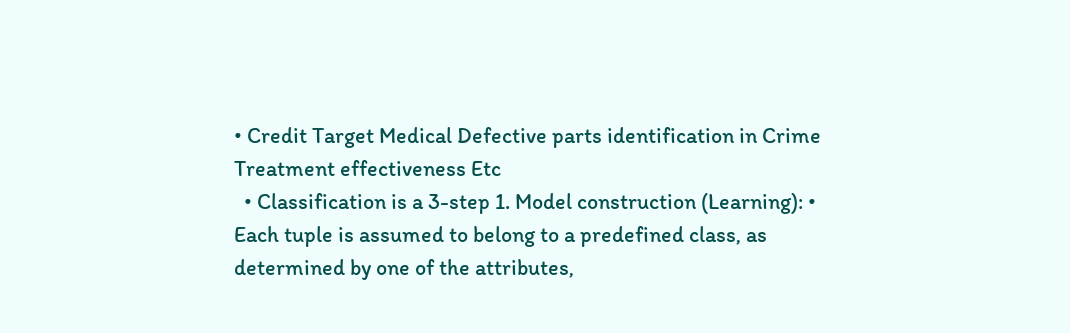• Credit Target Medical Defective parts identification in Crime Treatment effectiveness Etc
  • Classification is a 3-step 1. Model construction (Learning): • Each tuple is assumed to belong to a predefined class, as determined by one of the attributes,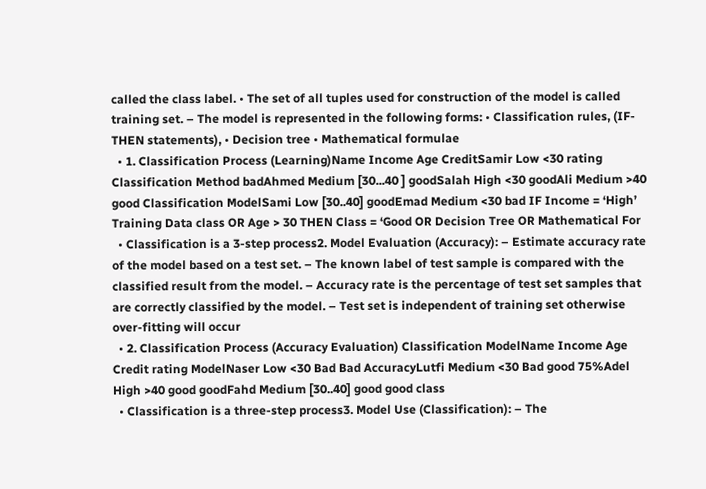called the class label. • The set of all tuples used for construction of the model is called training set. – The model is represented in the following forms: • Classification rules, (IF-THEN statements), • Decision tree • Mathematical formulae
  • 1. Classification Process (Learning)Name Income Age CreditSamir Low <30 rating Classification Method badAhmed Medium [30...40 ] goodSalah High <30 goodAli Medium >40 good Classification ModelSami Low [30..40] goodEmad Medium <30 bad IF Income = ‘High’ Training Data class OR Age > 30 THEN Class = ‘Good OR Decision Tree OR Mathematical For
  • Classification is a 3-step process2. Model Evaluation (Accuracy): – Estimate accuracy rate of the model based on a test set. – The known label of test sample is compared with the classified result from the model. – Accuracy rate is the percentage of test set samples that are correctly classified by the model. – Test set is independent of training set otherwise over-fitting will occur
  • 2. Classification Process (Accuracy Evaluation) Classification ModelName Income Age Credit rating ModelNaser Low <30 Bad Bad AccuracyLutfi Medium <30 Bad good 75%Adel High >40 good goodFahd Medium [30..40] good good class
  • Classification is a three-step process3. Model Use (Classification): – The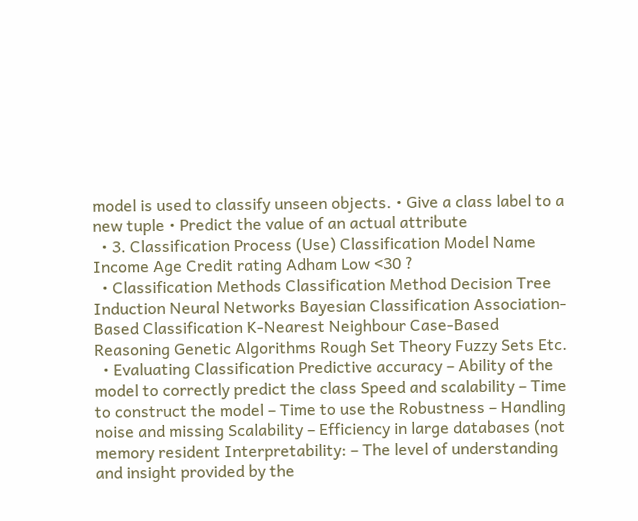model is used to classify unseen objects. • Give a class label to a new tuple • Predict the value of an actual attribute
  • 3. Classification Process (Use) Classification Model Name Income Age Credit rating Adham Low <30 ?
  • Classification Methods Classification Method Decision Tree Induction Neural Networks Bayesian Classification Association-Based Classification K-Nearest Neighbour Case-Based Reasoning Genetic Algorithms Rough Set Theory Fuzzy Sets Etc.
  • Evaluating Classification Predictive accuracy – Ability of the model to correctly predict the class Speed and scalability – Time to construct the model – Time to use the Robustness – Handling noise and missing Scalability – Efficiency in large databases (not memory resident Interpretability: – The level of understanding and insight provided by the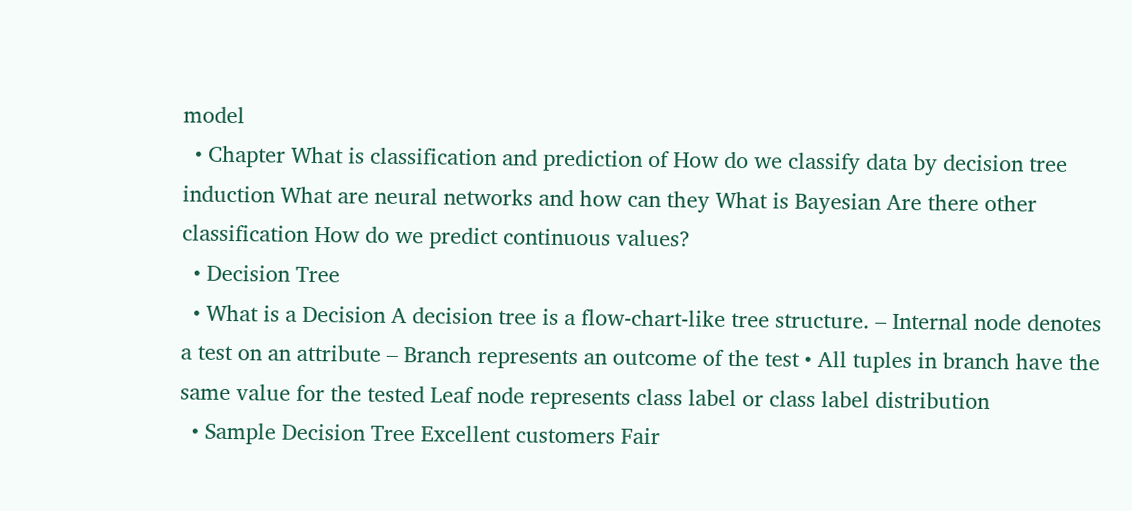model
  • Chapter What is classification and prediction of How do we classify data by decision tree induction What are neural networks and how can they What is Bayesian Are there other classification How do we predict continuous values?
  • Decision Tree
  • What is a Decision A decision tree is a flow-chart-like tree structure. – Internal node denotes a test on an attribute – Branch represents an outcome of the test • All tuples in branch have the same value for the tested Leaf node represents class label or class label distribution
  • Sample Decision Tree Excellent customers Fair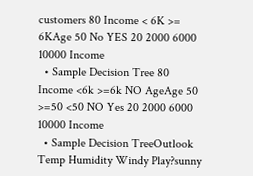customers 80 Income < 6K >= 6KAge 50 No YES 20 2000 6000 10000 Income
  • Sample Decision Tree 80 Income <6k >=6k NO AgeAge 50 >=50 <50 NO Yes 20 2000 6000 10000 Income
  • Sample Decision TreeOutlook Temp Humidity Windy Play?sunny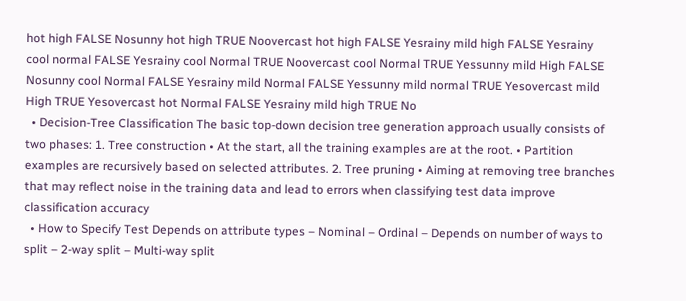hot high FALSE Nosunny hot high TRUE Noovercast hot high FALSE Yesrainy mild high FALSE Yesrainy cool normal FALSE Yesrainy cool Normal TRUE Noovercast cool Normal TRUE Yessunny mild High FALSE Nosunny cool Normal FALSE Yesrainy mild Normal FALSE Yessunny mild normal TRUE Yesovercast mild High TRUE Yesovercast hot Normal FALSE Yesrainy mild high TRUE No
  • Decision-Tree Classification The basic top-down decision tree generation approach usually consists of two phases: 1. Tree construction • At the start, all the training examples are at the root. • Partition examples are recursively based on selected attributes. 2. Tree pruning • Aiming at removing tree branches that may reflect noise in the training data and lead to errors when classifying test data improve classification accuracy
  • How to Specify Test Depends on attribute types – Nominal – Ordinal – Depends on number of ways to split – 2-way split – Multi-way split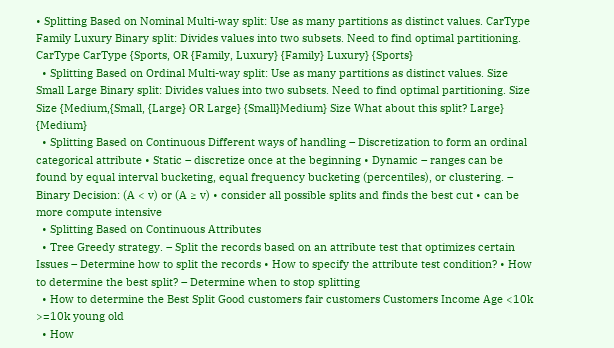• Splitting Based on Nominal Multi-way split: Use as many partitions as distinct values. CarType Family Luxury Binary split: Divides values into two subsets. Need to find optimal partitioning. CarType CarType {Sports, OR {Family, Luxury} {Family} Luxury} {Sports}
  • Splitting Based on Ordinal Multi-way split: Use as many partitions as distinct values. Size Small Large Binary split: Divides values into two subsets. Need to find optimal partitioning. Size Size {Medium,{Small, {Large} OR Large} {Small}Medium} Size What about this split? Large} {Medium}
  • Splitting Based on Continuous Different ways of handling – Discretization to form an ordinal categorical attribute • Static – discretize once at the beginning • Dynamic – ranges can be found by equal interval bucketing, equal frequency bucketing (percentiles), or clustering. – Binary Decision: (A < v) or (A ≥ v) • consider all possible splits and finds the best cut • can be more compute intensive
  • Splitting Based on Continuous Attributes
  • Tree Greedy strategy. – Split the records based on an attribute test that optimizes certain Issues – Determine how to split the records • How to specify the attribute test condition? • How to determine the best split? – Determine when to stop splitting
  • How to determine the Best Split Good customers fair customers Customers Income Age <10k >=10k young old
  • How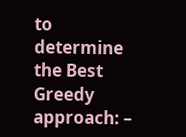to determine the Best Greedy approach: –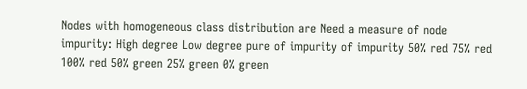Nodes with homogeneous class distribution are Need a measure of node impurity: High degree Low degree pure of impurity of impurity 50% red 75% red 100% red 50% green 25% green 0% green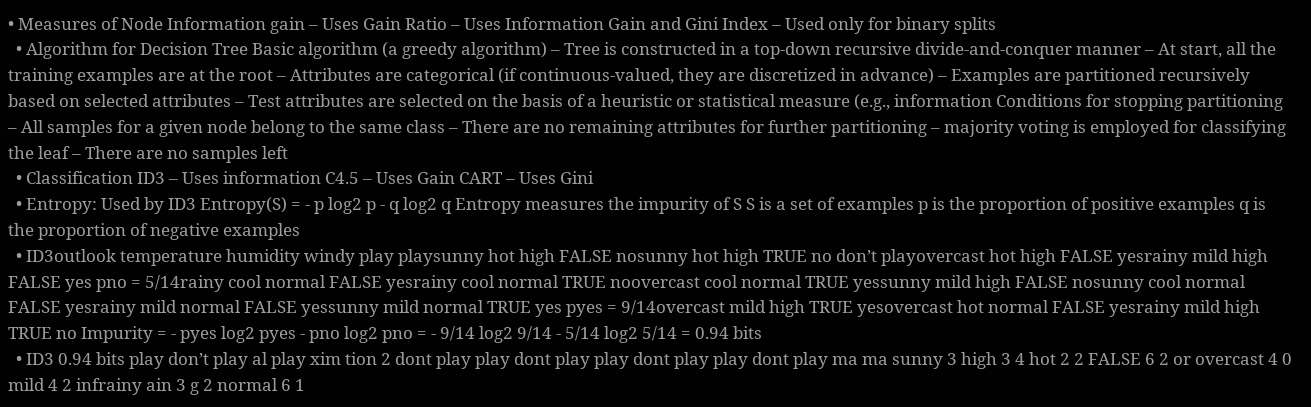• Measures of Node Information gain – Uses Gain Ratio – Uses Information Gain and Gini Index – Used only for binary splits
  • Algorithm for Decision Tree Basic algorithm (a greedy algorithm) – Tree is constructed in a top-down recursive divide-and-conquer manner – At start, all the training examples are at the root – Attributes are categorical (if continuous-valued, they are discretized in advance) – Examples are partitioned recursively based on selected attributes – Test attributes are selected on the basis of a heuristic or statistical measure (e.g., information Conditions for stopping partitioning – All samples for a given node belong to the same class – There are no remaining attributes for further partitioning – majority voting is employed for classifying the leaf – There are no samples left
  • Classification ID3 – Uses information C4.5 – Uses Gain CART – Uses Gini
  • Entropy: Used by ID3 Entropy(S) = - p log2 p - q log2 q Entropy measures the impurity of S S is a set of examples p is the proportion of positive examples q is the proportion of negative examples
  • ID3outlook temperature humidity windy play playsunny hot high FALSE nosunny hot high TRUE no don’t playovercast hot high FALSE yesrainy mild high FALSE yes pno = 5/14rainy cool normal FALSE yesrainy cool normal TRUE noovercast cool normal TRUE yessunny mild high FALSE nosunny cool normal FALSE yesrainy mild normal FALSE yessunny mild normal TRUE yes pyes = 9/14overcast mild high TRUE yesovercast hot normal FALSE yesrainy mild high TRUE no Impurity = - pyes log2 pyes - pno log2 pno = - 9/14 log2 9/14 - 5/14 log2 5/14 = 0.94 bits
  • ID3 0.94 bits play don’t play al play xim tion 2 dont play play dont play play dont play play dont play ma ma sunny 3 high 3 4 hot 2 2 FALSE 6 2 or overcast 4 0 mild 4 2 infrainy ain 3 g 2 normal 6 1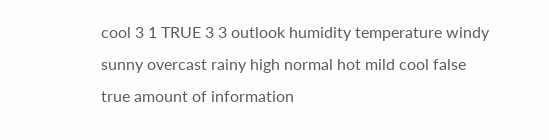cool 3 1 TRUE 3 3 outlook humidity temperature windy sunny overcast rainy high normal hot mild cool false true amount of information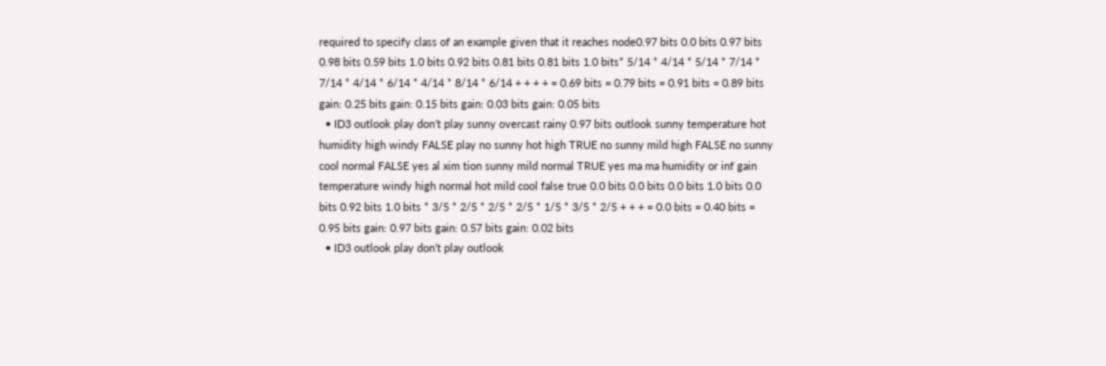required to specify class of an example given that it reaches node0.97 bits 0.0 bits 0.97 bits 0.98 bits 0.59 bits 1.0 bits 0.92 bits 0.81 bits 0.81 bits 1.0 bits* 5/14 * 4/14 * 5/14 * 7/14 * 7/14 * 4/14 * 6/14 * 4/14 * 8/14 * 6/14 + + + + = 0.69 bits = 0.79 bits = 0.91 bits = 0.89 bits gain: 0.25 bits gain: 0.15 bits gain: 0.03 bits gain: 0.05 bits
  • ID3 outlook play don’t play sunny overcast rainy 0.97 bits outlook sunny temperature hot humidity high windy FALSE play no sunny hot high TRUE no sunny mild high FALSE no sunny cool normal FALSE yes al xim tion sunny mild normal TRUE yes ma ma humidity or inf gain temperature windy high normal hot mild cool false true 0.0 bits 0.0 bits 0.0 bits 1.0 bits 0.0 bits 0.92 bits 1.0 bits * 3/5 * 2/5 * 2/5 * 2/5 * 1/5 * 3/5 * 2/5 + + + = 0.0 bits = 0.40 bits = 0.95 bits gain: 0.97 bits gain: 0.57 bits gain: 0.02 bits
  • ID3 outlook play don’t play outlook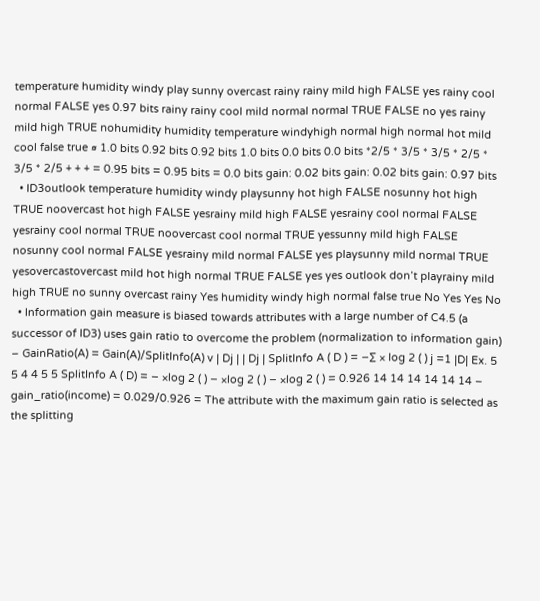temperature humidity windy play sunny overcast rainy rainy mild high FALSE yes rainy cool normal FALSE yes 0.97 bits rainy rainy cool mild normal normal TRUE FALSE no yes rainy mild high TRUE nohumidity humidity temperature windyhigh normal high normal hot mild cool false true ∅ 1.0 bits 0.92 bits 0.92 bits 1.0 bits 0.0 bits 0.0 bits *2/5 * 3/5 * 3/5 * 2/5 * 3/5 * 2/5 + + + = 0.95 bits = 0.95 bits = 0.0 bits gain: 0.02 bits gain: 0.02 bits gain: 0.97 bits
  • ID3outlook temperature humidity windy playsunny hot high FALSE nosunny hot high TRUE noovercast hot high FALSE yesrainy mild high FALSE yesrainy cool normal FALSE yesrainy cool normal TRUE noovercast cool normal TRUE yessunny mild high FALSE nosunny cool normal FALSE yesrainy mild normal FALSE yes playsunny mild normal TRUE yesovercastovercast mild hot high normal TRUE FALSE yes yes outlook don’t playrainy mild high TRUE no sunny overcast rainy Yes humidity windy high normal false true No Yes Yes No
  • Information gain measure is biased towards attributes with a large number of C4.5 (a successor of ID3) uses gain ratio to overcome the problem (normalization to information gain) – GainRatio(A) = Gain(A)/SplitInfo(A) v | Dj | | Dj | SplitInfo A ( D ) = −∑ × log 2 ( ) j =1 |D| Ex. 5 5 4 4 5 5 SplitInfo A ( D) = − ×log 2 ( ) − ×log 2 ( ) − ×log 2 ( ) = 0.926 14 14 14 14 14 14 – gain_ratio(income) = 0.029/0.926 = The attribute with the maximum gain ratio is selected as the splitting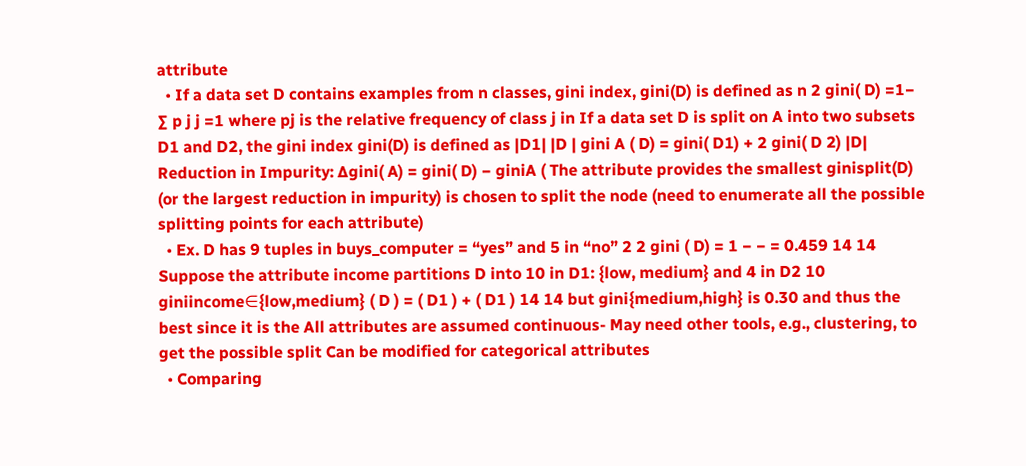attribute
  • If a data set D contains examples from n classes, gini index, gini(D) is defined as n 2 gini( D) =1− ∑ p j j =1 where pj is the relative frequency of class j in If a data set D is split on A into two subsets D1 and D2, the gini index gini(D) is defined as |D1| |D | gini A ( D) = gini( D1) + 2 gini( D 2) |D| Reduction in Impurity: ∆gini( A) = gini( D) − giniA ( The attribute provides the smallest ginisplit(D) (or the largest reduction in impurity) is chosen to split the node (need to enumerate all the possible splitting points for each attribute)
  • Ex. D has 9 tuples in buys_computer = “yes” and 5 in “no” 2 2 gini ( D) = 1 − − = 0.459 14 14 Suppose the attribute income partitions D into 10 in D1: {low, medium} and 4 in D2 10 giniincome∈{low,medium} ( D ) = ( D1 ) + ( D1 ) 14 14 but gini{medium,high} is 0.30 and thus the best since it is the All attributes are assumed continuous- May need other tools, e.g., clustering, to get the possible split Can be modified for categorical attributes
  • Comparing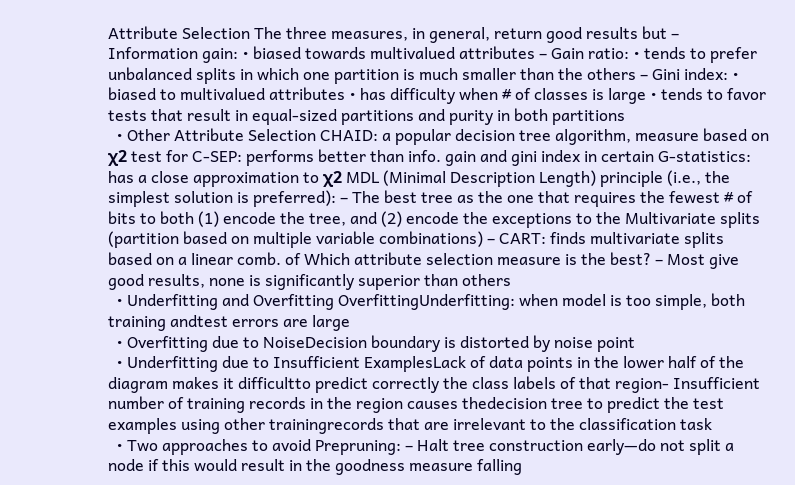Attribute Selection The three measures, in general, return good results but – Information gain: • biased towards multivalued attributes – Gain ratio: • tends to prefer unbalanced splits in which one partition is much smaller than the others – Gini index: • biased to multivalued attributes • has difficulty when # of classes is large • tends to favor tests that result in equal-sized partitions and purity in both partitions
  • Other Attribute Selection CHAID: a popular decision tree algorithm, measure based on χ2 test for C-SEP: performs better than info. gain and gini index in certain G-statistics: has a close approximation to χ2 MDL (Minimal Description Length) principle (i.e., the simplest solution is preferred): – The best tree as the one that requires the fewest # of bits to both (1) encode the tree, and (2) encode the exceptions to the Multivariate splits (partition based on multiple variable combinations) – CART: finds multivariate splits based on a linear comb. of Which attribute selection measure is the best? – Most give good results, none is significantly superior than others
  • Underfitting and Overfitting OverfittingUnderfitting: when model is too simple, both training andtest errors are large
  • Overfitting due to NoiseDecision boundary is distorted by noise point
  • Underfitting due to Insufficient ExamplesLack of data points in the lower half of the diagram makes it difficultto predict correctly the class labels of that region- Insufficient number of training records in the region causes thedecision tree to predict the test examples using other trainingrecords that are irrelevant to the classification task
  • Two approaches to avoid Prepruning: – Halt tree construction early—do not split a node if this would result in the goodness measure falling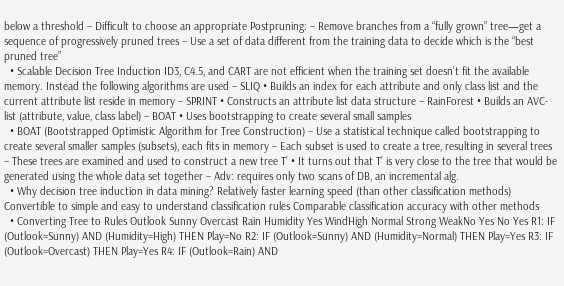below a threshold – Difficult to choose an appropriate Postpruning: – Remove branches from a “fully grown” tree—get a sequence of progressively pruned trees – Use a set of data different from the training data to decide which is the “best pruned tree”
  • Scalable Decision Tree Induction ID3, C4.5, and CART are not efficient when the training set doesn’t fit the available memory. Instead the following algorithms are used – SLIQ • Builds an index for each attribute and only class list and the current attribute list reside in memory – SPRINT • Constructs an attribute list data structure – RainForest • Builds an AVC-list (attribute, value, class label) – BOAT • Uses bootstrapping to create several small samples
  • BOAT (Bootstrapped Optimistic Algorithm for Tree Construction) – Use a statistical technique called bootstrapping to create several smaller samples (subsets), each fits in memory – Each subset is used to create a tree, resulting in several trees – These trees are examined and used to construct a new tree T’ • It turns out that T’ is very close to the tree that would be generated using the whole data set together – Adv: requires only two scans of DB, an incremental alg.
  • Why decision tree induction in data mining? Relatively faster learning speed (than other classification methods) Convertible to simple and easy to understand classification rules Comparable classification accuracy with other methods
  • Converting Tree to Rules Outlook Sunny Overcast Rain Humidity Yes WindHigh Normal Strong WeakNo Yes No Yes R1: IF (Outlook=Sunny) AND (Humidity=High) THEN Play=No R2: IF (Outlook=Sunny) AND (Humidity=Normal) THEN Play=Yes R3: IF (Outlook=Overcast) THEN Play=Yes R4: IF (Outlook=Rain) AND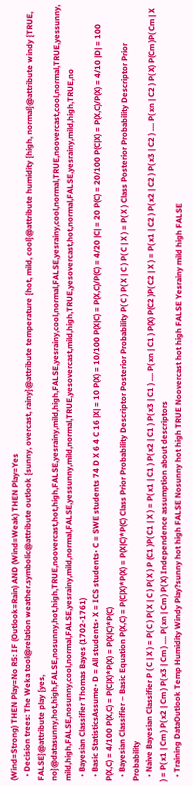(Wind=Strong) THEN Play=No R5: IF (Outlook=Rain) AND (Wind=Weak) THEN Play=Yes
  • Decision trees: The Weka tool@relation weather.symbolic@attribute outlook {sunny, overcast, rainy}@attribute temperature {hot, mild, cool}@attribute humidity {high, normal}@attribute windy {TRUE, FALSE}@attribute play {yes, no}@datasunny,hot,high,FALSE,nosunny,hot,high,TRUE,noovercast,hot,high,FALSE,yesrainy,mild,high,FALSE,yesrainy,cool,normal,FALSE,yesrainy,cool,normal,TRUE,noovercast,cool,normal,TRUE,yessunny,mild,high,FALSE,nosunny,cool,normal,FALSE,yesrainy,mild,normal,FALSE,yessunny,mild,normal,TRUE,yesovercast,mild,high,TRUE,yesovercast,hot,normal,FALSE,yesrainy,mild,high,TRUE,no
  • Bayesian Classifier Thomas Bayes (1702-1761)
  • Basic StatisticsAssume• D = All students• X = ICS students• C = SWE students 74 D X 6 4 C 16 |X| = 10 P(X) = 10/100 P(X|C) = P(X,C)/P(C) = 4/20 |C| = 20 P(C) = 20/100 P(C|X) = P(X,C)/P(X) = 4/10 |D| = 100 P(X,C) = 4/100 P(X,C) = P(C|X)*P(X) = P(X|C)*P(C)
  • Bayesian Classifier – Basic Equation P(X,C) = P(C|X)*P(X) = P(X|C)*P(C) Class Prior Probability Descriptor Posterior Probability P( C ) P( X | C ) P( C | X ) = P( X ) Class Posterior Probability Descriptor Prior Probability
  • Naive Bayesian Classifier P ( C | X ) = P( C ) P( X | C ) P( X ) P (C1 )P( C1 | X ) = P( x1 | C1 ) P( x2 | C1 ) P( x3 | C1 ) .... P( xn | C1 ) P(X) P(C2 )P( C2 | X ) = P( x1 | C2 ) P( x2 | C2 ) P( x3 | C2 ) .... P( xn | C2 ) P( X) P(Cm )P( Cm | X ) = P( x1 | Cm ) P( x2 | Cm ) P( x3 | Cm ) .... P( xn | Cm ) P( X) Independence assumption about descriptors
  • Training DataOutlook Temp Humidity Windy Play?sunny hot high FALSE Nosunny hot high TRUE Noovercast hot high FALSE Yesrainy mild high FALSE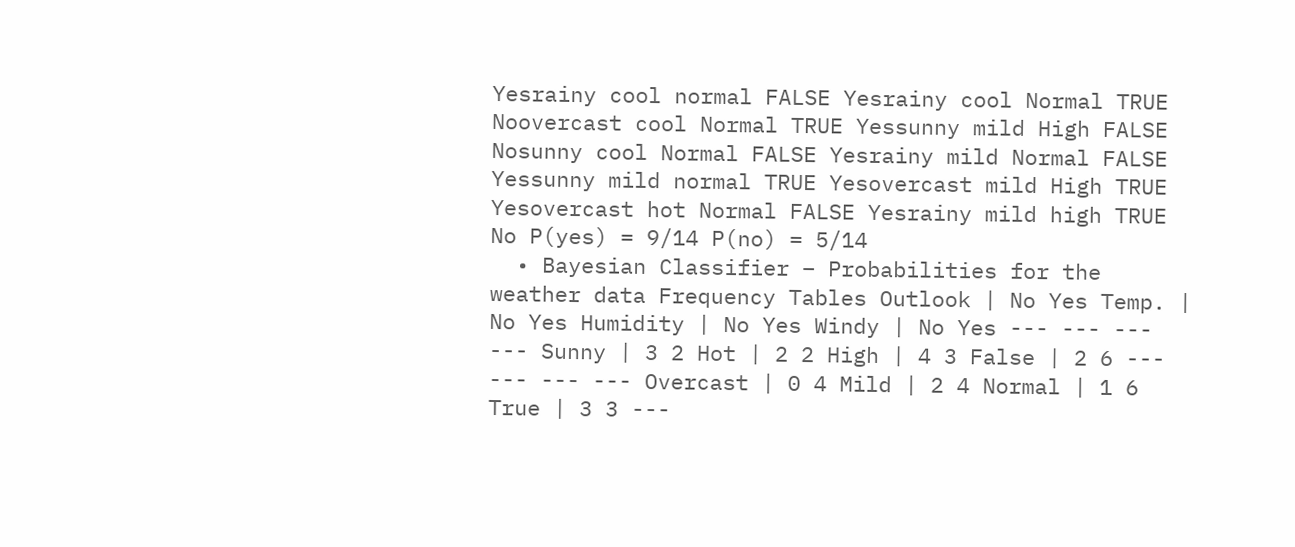Yesrainy cool normal FALSE Yesrainy cool Normal TRUE Noovercast cool Normal TRUE Yessunny mild High FALSE Nosunny cool Normal FALSE Yesrainy mild Normal FALSE Yessunny mild normal TRUE Yesovercast mild High TRUE Yesovercast hot Normal FALSE Yesrainy mild high TRUE No P(yes) = 9/14 P(no) = 5/14
  • Bayesian Classifier – Probabilities for the weather data Frequency Tables Outlook | No Yes Temp. | No Yes Humidity | No Yes Windy | No Yes --- --- --- --- Sunny | 3 2 Hot | 2 2 High | 4 3 False | 2 6 --- --- --- --- Overcast | 0 4 Mild | 2 4 Normal | 1 6 True | 3 3 ---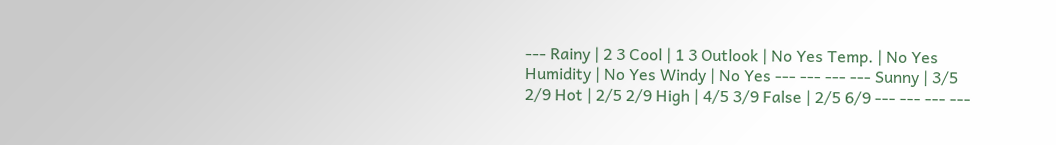--- Rainy | 2 3 Cool | 1 3 Outlook | No Yes Temp. | No Yes Humidity | No Yes Windy | No Yes --- --- --- --- Sunny | 3/5 2/9 Hot | 2/5 2/9 High | 4/5 3/9 False | 2/5 6/9 --- --- --- ---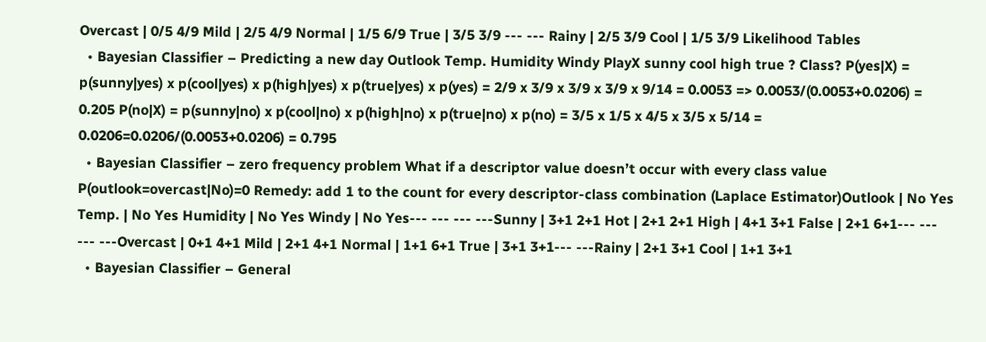Overcast | 0/5 4/9 Mild | 2/5 4/9 Normal | 1/5 6/9 True | 3/5 3/9 --- --- Rainy | 2/5 3/9 Cool | 1/5 3/9 Likelihood Tables
  • Bayesian Classifier – Predicting a new day Outlook Temp. Humidity Windy PlayX sunny cool high true ? Class? P(yes|X) = p(sunny|yes) x p(cool|yes) x p(high|yes) x p(true|yes) x p(yes) = 2/9 x 3/9 x 3/9 x 3/9 x 9/14 = 0.0053 => 0.0053/(0.0053+0.0206) = 0.205 P(no|X) = p(sunny|no) x p(cool|no) x p(high|no) x p(true|no) x p(no) = 3/5 x 1/5 x 4/5 x 3/5 x 5/14 = 0.0206=0.0206/(0.0053+0.0206) = 0.795
  • Bayesian Classifier – zero frequency problem What if a descriptor value doesn’t occur with every class value P(outlook=overcast|No)=0 Remedy: add 1 to the count for every descriptor-class combination (Laplace Estimator)Outlook | No Yes Temp. | No Yes Humidity | No Yes Windy | No Yes--- --- --- ---Sunny | 3+1 2+1 Hot | 2+1 2+1 High | 4+1 3+1 False | 2+1 6+1--- --- --- ---Overcast | 0+1 4+1 Mild | 2+1 4+1 Normal | 1+1 6+1 True | 3+1 3+1--- ---Rainy | 2+1 3+1 Cool | 1+1 3+1
  • Bayesian Classifier – General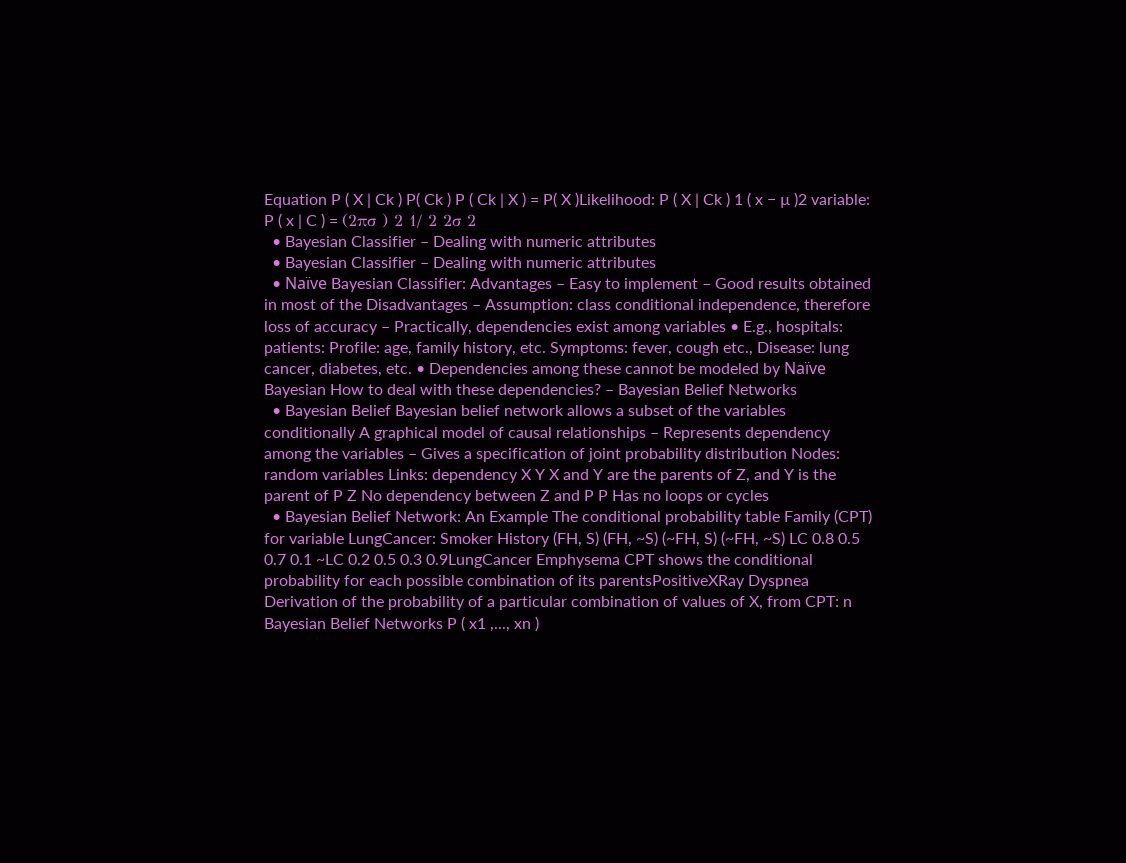Equation P ( X | Ck ) P( Ck ) P ( Ck | X ) = P( X )Likelihood: P ( X | Ck ) 1 ( x − µ )2 variable: P ( x | C ) = (2πσ ) 2 1/ 2 2σ 2
  • Bayesian Classifier – Dealing with numeric attributes
  • Bayesian Classifier – Dealing with numeric attributes
  • Naïve Bayesian Classifier: Advantages – Easy to implement – Good results obtained in most of the Disadvantages – Assumption: class conditional independence, therefore loss of accuracy – Practically, dependencies exist among variables • E.g., hospitals: patients: Profile: age, family history, etc. Symptoms: fever, cough etc., Disease: lung cancer, diabetes, etc. • Dependencies among these cannot be modeled by Naïve Bayesian How to deal with these dependencies? – Bayesian Belief Networks
  • Bayesian Belief Bayesian belief network allows a subset of the variables conditionally A graphical model of causal relationships – Represents dependency among the variables – Gives a specification of joint probability distribution Nodes: random variables Links: dependency X Y X and Y are the parents of Z, and Y is the parent of P Z No dependency between Z and P P Has no loops or cycles
  • Bayesian Belief Network: An Example The conditional probability table Family (CPT) for variable LungCancer: Smoker History (FH, S) (FH, ~S) (~FH, S) (~FH, ~S) LC 0.8 0.5 0.7 0.1 ~LC 0.2 0.5 0.3 0.9LungCancer Emphysema CPT shows the conditional probability for each possible combination of its parentsPositiveXRay Dyspnea Derivation of the probability of a particular combination of values of X, from CPT: n Bayesian Belief Networks P ( x1 ,..., xn )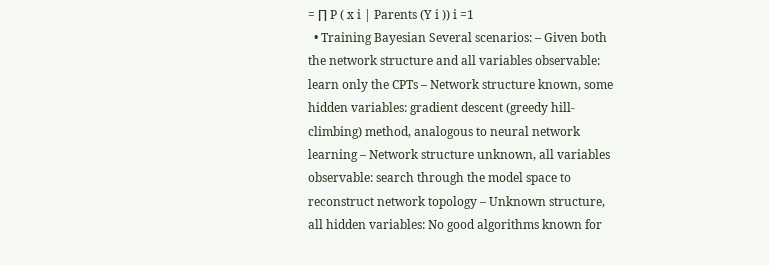= ∏ P ( x i | Parents (Y i )) i =1
  • Training Bayesian Several scenarios: – Given both the network structure and all variables observable: learn only the CPTs – Network structure known, some hidden variables: gradient descent (greedy hill-climbing) method, analogous to neural network learning – Network structure unknown, all variables observable: search through the model space to reconstruct network topology – Unknown structure, all hidden variables: No good algorithms known for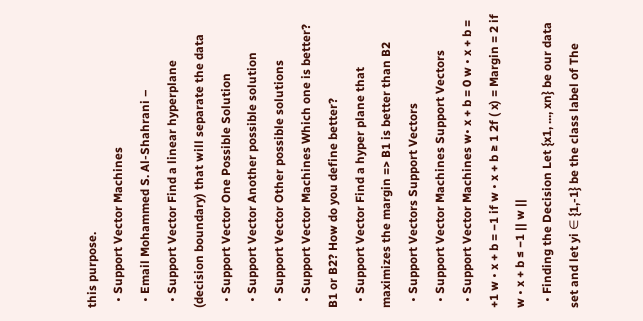this purpose.
  • Support Vector Machines
  • Email Mohammed S. Al-Shahrani –
  • Support Vector Find a linear hyperplane (decision boundary) that will separate the data
  • Support Vector One Possible Solution
  • Support Vector Another possible solution
  • Support Vector Other possible solutions
  • Support Vector Machines Which one is better? B1 or B2? How do you define better?
  • Support Vector Find a hyper plane that maximizes the margin => B1 is better than B2
  • Support Vectors Support Vectors
  • Support Vector Machines Support Vectors
  • Support Vector Machines w• x + b = 0 w • x + b = +1 w • x + b = −1 if w • x + b ≥ 1 2f ( x) = Margin = 2 if w • x + b ≤ −1 || w ||
  • Finding the Decision Let {x1, ..., xn} be our data set and let yi ∈ {1,-1} be the class label of The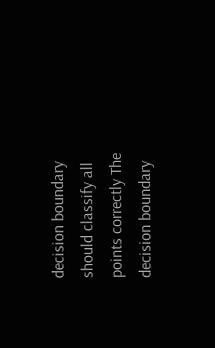decision boundary should classify all points correctly The decision boundary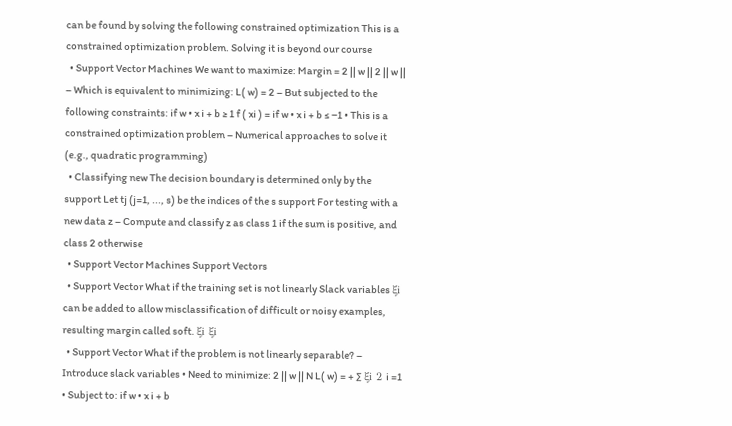can be found by solving the following constrained optimization This is a constrained optimization problem. Solving it is beyond our course
  • Support Vector Machines We want to maximize: Margin = 2 || w || 2 || w || – Which is equivalent to minimizing: L( w) = 2 – But subjected to the following constraints: if w • x i + b ≥ 1 f ( xi ) = if w • x i + b ≤ −1 • This is a constrained optimization problem – Numerical approaches to solve it (e.g., quadratic programming)
  • Classifying new The decision boundary is determined only by the support Let tj (j=1, ..., s) be the indices of the s support For testing with a new data z – Compute and classify z as class 1 if the sum is positive, and class 2 otherwise
  • Support Vector Machines Support Vectors
  • Support Vector What if the training set is not linearly Slack variables ξi can be added to allow misclassification of difficult or noisy examples, resulting margin called soft. ξi ξi
  • Support Vector What if the problem is not linearly separable? – Introduce slack variables • Need to minimize: 2 || w || N L( w) = + ∑ ξi 2 i =1 • Subject to: if w • x i + b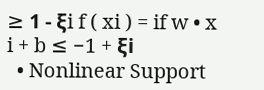≥ 1 - ξi f ( xi ) = if w • x i + b ≤ −1 + ξi
  • Nonlinear Support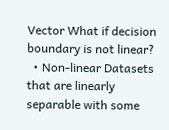Vector What if decision boundary is not linear?
  • Non-linear Datasets that are linearly separable with some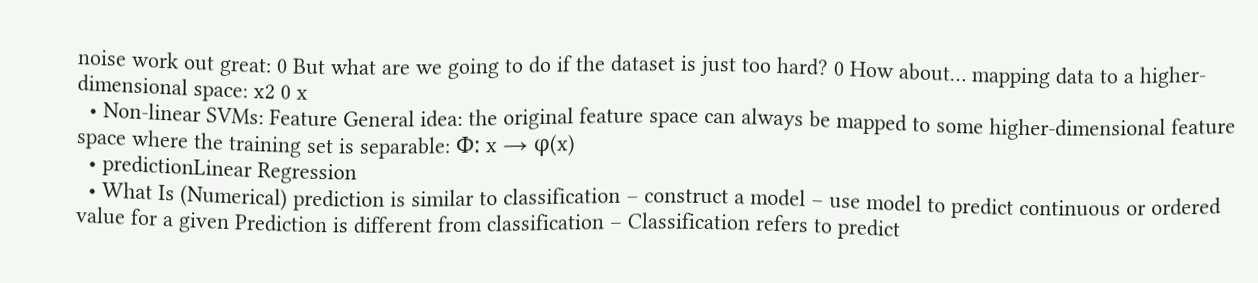noise work out great: 0 But what are we going to do if the dataset is just too hard? 0 How about… mapping data to a higher-dimensional space: x2 0 x
  • Non-linear SVMs: Feature General idea: the original feature space can always be mapped to some higher-dimensional feature space where the training set is separable: Φ: x → φ(x)
  • predictionLinear Regression
  • What Is (Numerical) prediction is similar to classification – construct a model – use model to predict continuous or ordered value for a given Prediction is different from classification – Classification refers to predict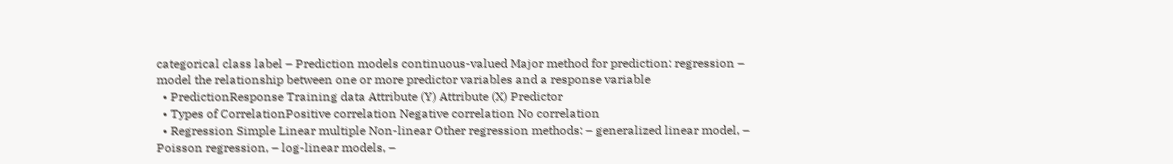categorical class label – Prediction models continuous-valued Major method for prediction: regression – model the relationship between one or more predictor variables and a response variable
  • PredictionResponse Training data Attribute (Y) Attribute (X) Predictor
  • Types of CorrelationPositive correlation Negative correlation No correlation
  • Regression Simple Linear multiple Non-linear Other regression methods: – generalized linear model, – Poisson regression, – log-linear models, –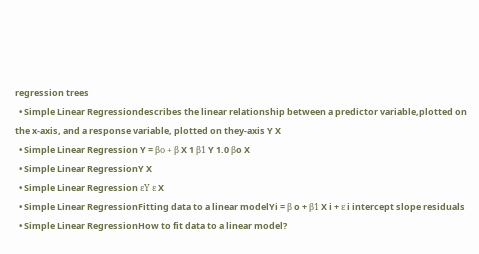regression trees
  • Simple Linear Regressiondescribes the linear relationship between a predictor variable,plotted on the x-axis, and a response variable, plotted on they-axis Y X
  • Simple Linear Regression Y = βo + β X 1 β1 Y 1.0 βo X
  • Simple Linear RegressionY X
  • Simple Linear Regression εY ε X
  • Simple Linear RegressionFitting data to a linear modelYi = β o + β1 X i + ε i intercept slope residuals
  • Simple Linear RegressionHow to fit data to a linear model?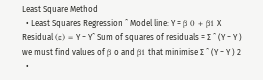Least Square Method
  • Least Squares Regression ˆ Model line: Y = β 0 + β1 X Residual (ε) = Y − Yˆ Sum of squares of residuals = ∑ ˆ (Y − Y ) we must find values of β o and β1 that minimise ∑ ˆ (Y − Y ) 2
  •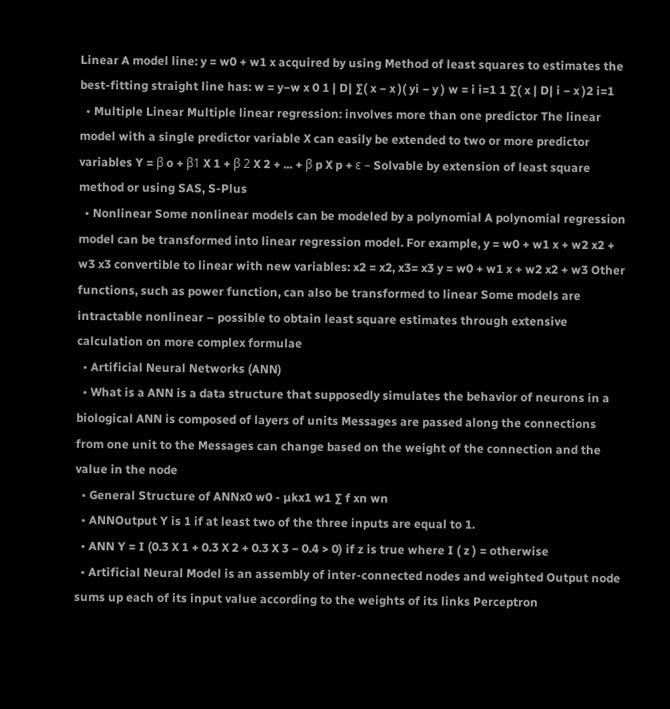Linear A model line: y = w0 + w1 x acquired by using Method of least squares to estimates the best-fitting straight line has: w = y−w x 0 1 | D| ∑( x − x )( yi − y ) w = i i=1 1 ∑( x | D| i − x )2 i=1
  • Multiple Linear Multiple linear regression: involves more than one predictor The linear model with a single predictor variable X can easily be extended to two or more predictor variables Y = β o + β1 X 1 + β 2 X 2 + ... + β p X p + ε – Solvable by extension of least square method or using SAS, S-Plus
  • Nonlinear Some nonlinear models can be modeled by a polynomial A polynomial regression model can be transformed into linear regression model. For example, y = w0 + w1 x + w2 x2 + w3 x3 convertible to linear with new variables: x2 = x2, x3= x3 y = w0 + w1 x + w2 x2 + w3 Other functions, such as power function, can also be transformed to linear Some models are intractable nonlinear – possible to obtain least square estimates through extensive calculation on more complex formulae
  • Artificial Neural Networks (ANN)
  • What is a ANN is a data structure that supposedly simulates the behavior of neurons in a biological ANN is composed of layers of units Messages are passed along the connections from one unit to the Messages can change based on the weight of the connection and the value in the node
  • General Structure of ANNx0 w0 - µkx1 w1 ∑ f xn wn
  • ANNOutput Y is 1 if at least two of the three inputs are equal to 1.
  • ANN Y = I (0.3 X 1 + 0.3 X 2 + 0.3 X 3 − 0.4 > 0) if z is true where I ( z ) = otherwise
  • Artificial Neural Model is an assembly of inter-connected nodes and weighted Output node sums up each of its input value according to the weights of its links Perceptron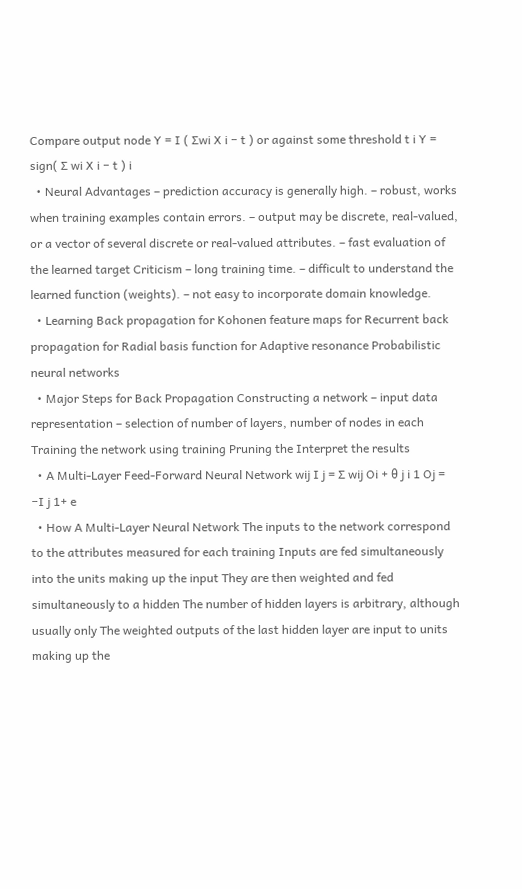Compare output node Y = I ( ∑wi X i − t ) or against some threshold t i Y = sign( ∑ wi X i − t ) i
  • Neural Advantages – prediction accuracy is generally high. – robust, works when training examples contain errors. – output may be discrete, real-valued, or a vector of several discrete or real-valued attributes. – fast evaluation of the learned target Criticism – long training time. – difficult to understand the learned function (weights). – not easy to incorporate domain knowledge.
  • Learning Back propagation for Kohonen feature maps for Recurrent back propagation for Radial basis function for Adaptive resonance Probabilistic neural networks
  • Major Steps for Back Propagation Constructing a network – input data representation – selection of number of layers, number of nodes in each Training the network using training Pruning the Interpret the results
  • A Multi-Layer Feed-Forward Neural Network wij I j = ∑ wij Oi + θ j i 1 Oj = −I j 1+ e
  • How A Multi-Layer Neural Network The inputs to the network correspond to the attributes measured for each training Inputs are fed simultaneously into the units making up the input They are then weighted and fed simultaneously to a hidden The number of hidden layers is arbitrary, although usually only The weighted outputs of the last hidden layer are input to units making up the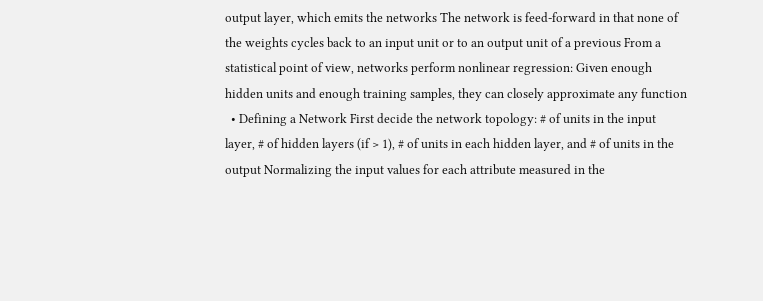output layer, which emits the networks The network is feed-forward in that none of the weights cycles back to an input unit or to an output unit of a previous From a statistical point of view, networks perform nonlinear regression: Given enough hidden units and enough training samples, they can closely approximate any function
  • Defining a Network First decide the network topology: # of units in the input layer, # of hidden layers (if > 1), # of units in each hidden layer, and # of units in the output Normalizing the input values for each attribute measured in the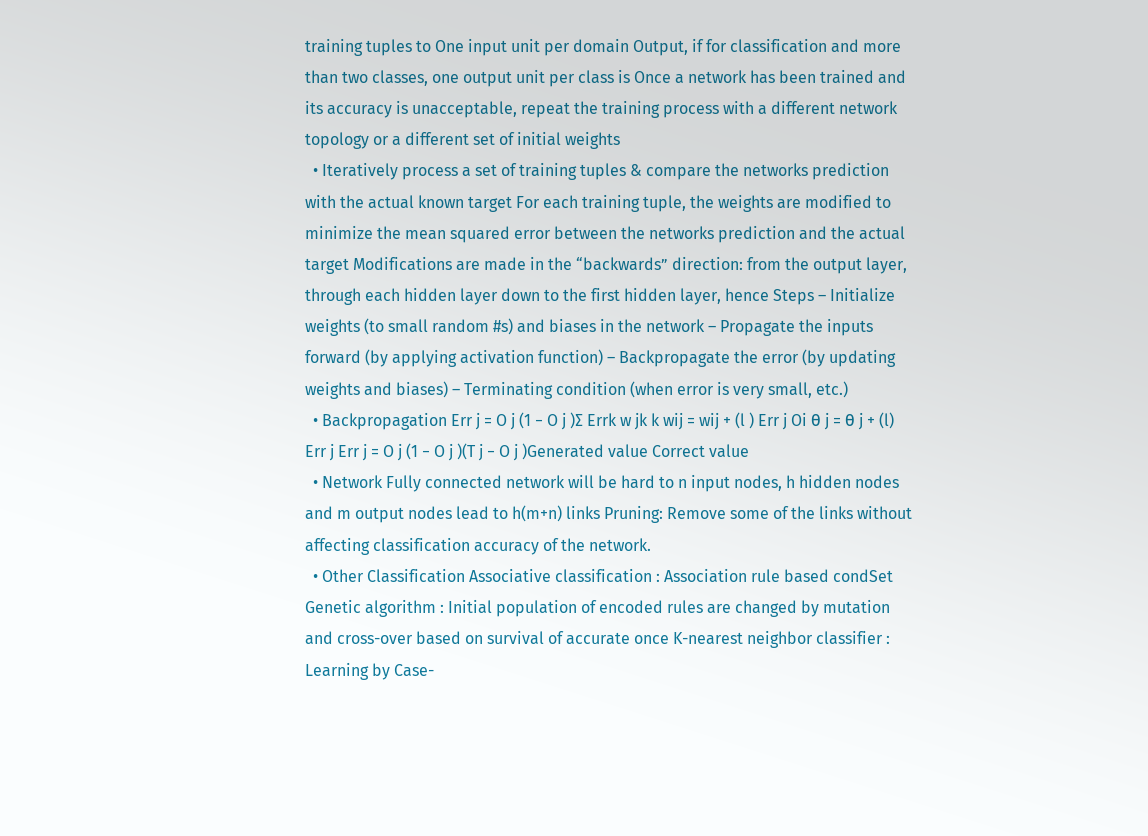training tuples to One input unit per domain Output, if for classification and more than two classes, one output unit per class is Once a network has been trained and its accuracy is unacceptable, repeat the training process with a different network topology or a different set of initial weights
  • Iteratively process a set of training tuples & compare the networks prediction with the actual known target For each training tuple, the weights are modified to minimize the mean squared error between the networks prediction and the actual target Modifications are made in the “backwards” direction: from the output layer, through each hidden layer down to the first hidden layer, hence Steps – Initialize weights (to small random #s) and biases in the network – Propagate the inputs forward (by applying activation function) – Backpropagate the error (by updating weights and biases) – Terminating condition (when error is very small, etc.)
  • Backpropagation Err j = O j (1 − O j )∑ Errk w jk k wij = wij + (l ) Err j Oi θ j = θ j + (l) Err j Err j = O j (1 − O j )(T j − O j )Generated value Correct value
  • Network Fully connected network will be hard to n input nodes, h hidden nodes and m output nodes lead to h(m+n) links Pruning: Remove some of the links without affecting classification accuracy of the network.
  • Other Classification Associative classification : Association rule based condSet Genetic algorithm : Initial population of encoded rules are changed by mutation and cross-over based on survival of accurate once K-nearest neighbor classifier : Learning by Case-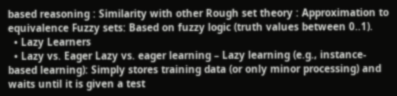based reasoning : Similarity with other Rough set theory : Approximation to equivalence Fuzzy sets: Based on fuzzy logic (truth values between 0..1).
  • Lazy Learners
  • Lazy vs. Eager Lazy vs. eager learning – Lazy learning (e.g., instance-based learning): Simply stores training data (or only minor processing) and waits until it is given a test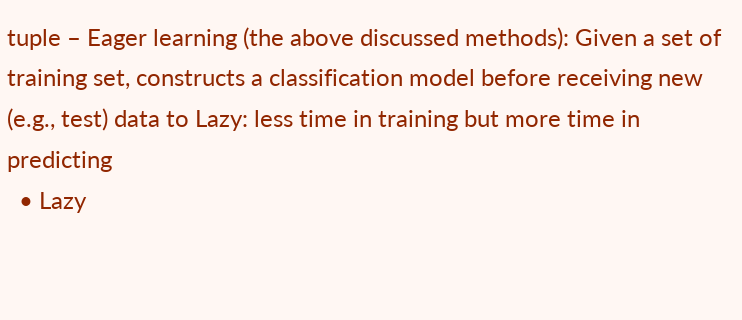tuple – Eager learning (the above discussed methods): Given a set of training set, constructs a classification model before receiving new (e.g., test) data to Lazy: less time in training but more time in predicting
  • Lazy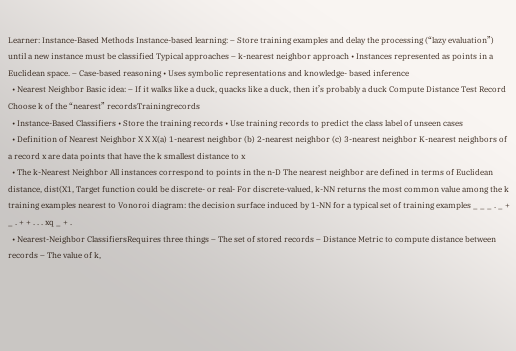Learner: Instance-Based Methods Instance-based learning: – Store training examples and delay the processing (“lazy evaluation”) until a new instance must be classified Typical approaches – k-nearest neighbor approach • Instances represented as points in a Euclidean space. – Case-based reasoning • Uses symbolic representations and knowledge- based inference
  • Nearest Neighbor Basic idea: – If it walks like a duck, quacks like a duck, then it’s probably a duck Compute Distance Test Record Choose k of the “nearest” recordsTrainingrecords
  • Instance-Based Classifiers • Store the training records • Use training records to predict the class label of unseen cases
  • Definition of Nearest Neighbor X X X(a) 1-nearest neighbor (b) 2-nearest neighbor (c) 3-nearest neighbor K-nearest neighbors of a record x are data points that have the k smallest distance to x
  • The k-Nearest Neighbor All instances correspond to points in the n-D The nearest neighbor are defined in terms of Euclidean distance, dist(X1, Target function could be discrete- or real- For discrete-valued, k-NN returns the most common value among the k training examples nearest to Vonoroi diagram: the decision surface induced by 1-NN for a typical set of training examples _ _ _ . _ + _ . + + . . . xq _ + .
  • Nearest-Neighbor ClassifiersRequires three things – The set of stored records – Distance Metric to compute distance between records – The value of k,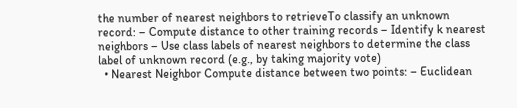the number of nearest neighbors to retrieveTo classify an unknown record: – Compute distance to other training records – Identify k nearest neighbors – Use class labels of nearest neighbors to determine the class label of unknown record (e.g., by taking majority vote)
  • Nearest Neighbor Compute distance between two points: – Euclidean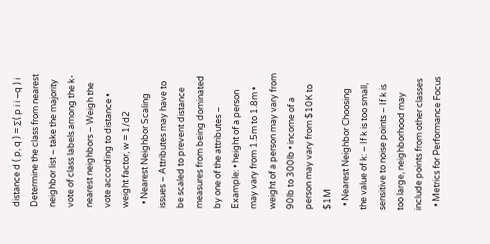distance d ( p, q ) = ∑( p i i −q ) i Determine the class from nearest neighbor list – take the majority vote of class labels among the k- nearest neighbors – Weigh the vote according to distance • weight factor, w = 1/d2
  • Nearest Neighbor Scaling issues – Attributes may have to be scaled to prevent distance measures from being dominated by one of the attributes – Example: • height of a person may vary from 1.5m to 1.8m • weight of a person may vary from 90lb to 300lb • income of a person may vary from $10K to $1M
  • Nearest Neighbor Choosing the value of k: – If k is too small, sensitive to noise points – If k is too large, neighborhood may include points from other classes
  • Metrics for Performance Focus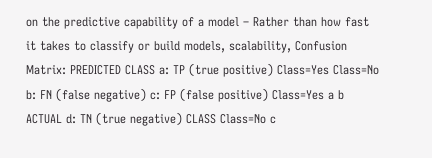on the predictive capability of a model – Rather than how fast it takes to classify or build models, scalability, Confusion Matrix: PREDICTED CLASS a: TP (true positive) Class=Yes Class=No b: FN (false negative) c: FP (false positive) Class=Yes a b ACTUAL d: TN (true negative) CLASS Class=No c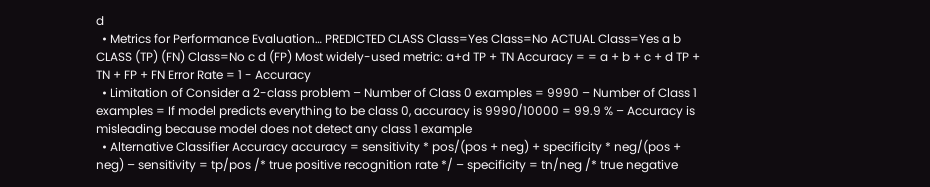d
  • Metrics for Performance Evaluation… PREDICTED CLASS Class=Yes Class=No ACTUAL Class=Yes a b CLASS (TP) (FN) Class=No c d (FP) Most widely-used metric: a+d TP + TN Accuracy = = a + b + c + d TP + TN + FP + FN Error Rate = 1 - Accuracy
  • Limitation of Consider a 2-class problem – Number of Class 0 examples = 9990 – Number of Class 1 examples = If model predicts everything to be class 0, accuracy is 9990/10000 = 99.9 % – Accuracy is misleading because model does not detect any class 1 example
  • Alternative Classifier Accuracy accuracy = sensitivity * pos/(pos + neg) + specificity * neg/(pos + neg) – sensitivity = tp/pos /* true positive recognition rate */ – specificity = tn/neg /* true negative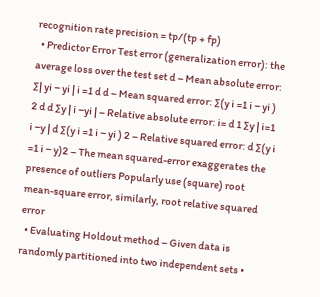recognition rate precision = tp/(tp + fp)
  • Predictor Error Test error (generalization error): the average loss over the test set d – Mean absolute error: ∑| yi − yi | i =1 d d – Mean squared error: ∑(y i =1 i − yi ) 2 d d ∑y | i −yi | – Relative absolute error: i= d 1 ∑y | i=1 i −y | d ∑(y i =1 i − yi ) 2 – Relative squared error: d ∑(y i =1 i − y)2 – The mean squared-error exaggerates the presence of outliers Popularly use (square) root mean-square error, similarly, root relative squared error
  • Evaluating Holdout method – Given data is randomly partitioned into two independent sets •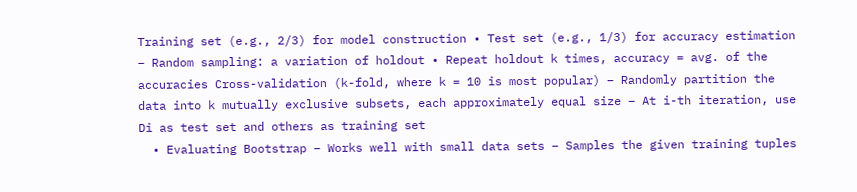Training set (e.g., 2/3) for model construction • Test set (e.g., 1/3) for accuracy estimation – Random sampling: a variation of holdout • Repeat holdout k times, accuracy = avg. of the accuracies Cross-validation (k-fold, where k = 10 is most popular) – Randomly partition the data into k mutually exclusive subsets, each approximately equal size – At i-th iteration, use Di as test set and others as training set
  • Evaluating Bootstrap – Works well with small data sets – Samples the given training tuples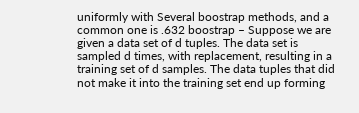uniformly with Several boostrap methods, and a common one is .632 boostrap – Suppose we are given a data set of d tuples. The data set is sampled d times, with replacement, resulting in a training set of d samples. The data tuples that did not make it into the training set end up forming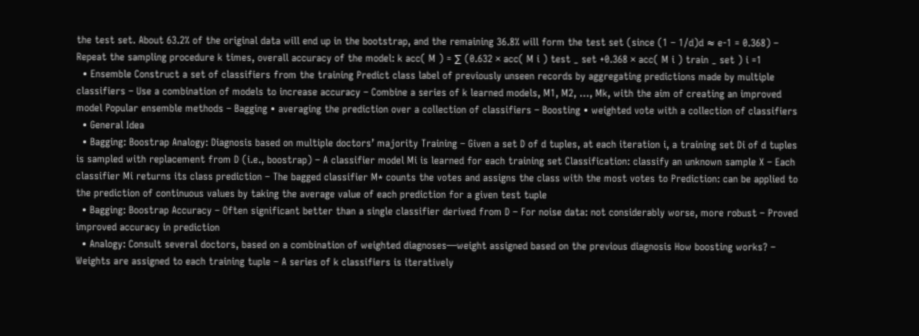the test set. About 63.2% of the original data will end up in the bootstrap, and the remaining 36.8% will form the test set (since (1 – 1/d)d ≈ e-1 = 0.368) – Repeat the sampling procedure k times, overall accuracy of the model: k acc( M ) = ∑ (0.632 × acc( M i ) test _ set +0.368 × acc( M i ) train _ set ) i =1
  • Ensemble Construct a set of classifiers from the training Predict class label of previously unseen records by aggregating predictions made by multiple classifiers – Use a combination of models to increase accuracy – Combine a series of k learned models, M1, M2, …, Mk, with the aim of creating an improved model Popular ensemble methods – Bagging • averaging the prediction over a collection of classifiers – Boosting • weighted vote with a collection of classifiers
  • General Idea
  • Bagging: Boostrap Analogy: Diagnosis based on multiple doctors’ majority Training – Given a set D of d tuples, at each iteration i, a training set Di of d tuples is sampled with replacement from D (i.e., boostrap) – A classifier model Mi is learned for each training set Classification: classify an unknown sample X – Each classifier Mi returns its class prediction – The bagged classifier M* counts the votes and assigns the class with the most votes to Prediction: can be applied to the prediction of continuous values by taking the average value of each prediction for a given test tuple
  • Bagging: Boostrap Accuracy – Often significant better than a single classifier derived from D – For noise data: not considerably worse, more robust – Proved improved accuracy in prediction
  • Analogy: Consult several doctors, based on a combination of weighted diagnoses—weight assigned based on the previous diagnosis How boosting works? – Weights are assigned to each training tuple – A series of k classifiers is iteratively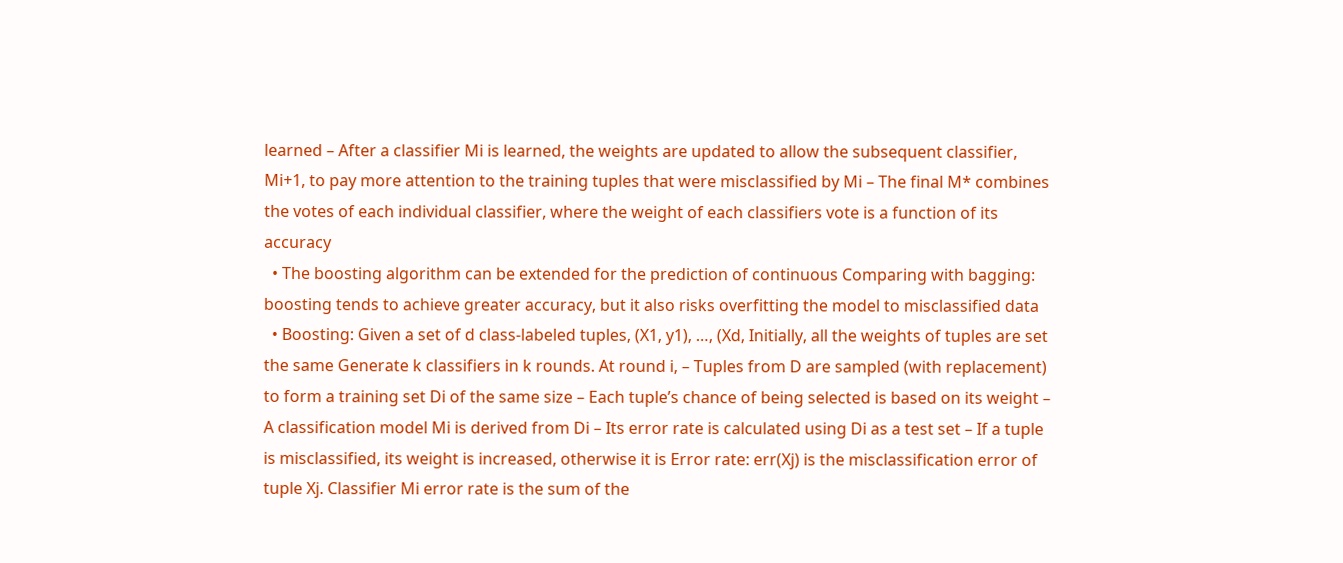learned – After a classifier Mi is learned, the weights are updated to allow the subsequent classifier, Mi+1, to pay more attention to the training tuples that were misclassified by Mi – The final M* combines the votes of each individual classifier, where the weight of each classifiers vote is a function of its accuracy
  • The boosting algorithm can be extended for the prediction of continuous Comparing with bagging: boosting tends to achieve greater accuracy, but it also risks overfitting the model to misclassified data
  • Boosting: Given a set of d class-labeled tuples, (X1, y1), …, (Xd, Initially, all the weights of tuples are set the same Generate k classifiers in k rounds. At round i, – Tuples from D are sampled (with replacement) to form a training set Di of the same size – Each tuple’s chance of being selected is based on its weight – A classification model Mi is derived from Di – Its error rate is calculated using Di as a test set – If a tuple is misclassified, its weight is increased, otherwise it is Error rate: err(Xj) is the misclassification error of tuple Xj. Classifier Mi error rate is the sum of the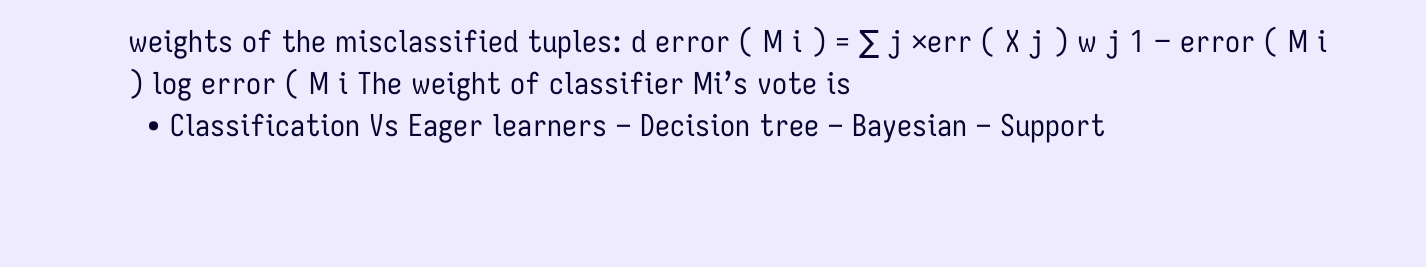weights of the misclassified tuples: d error ( M i ) = ∑ j ×err ( X j ) w j 1 − error ( M i ) log error ( M i The weight of classifier Mi’s vote is
  • Classification Vs Eager learners – Decision tree – Bayesian – Support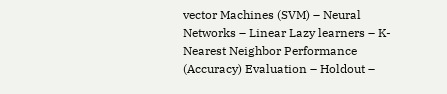vector Machines (SVM) – Neural Networks – Linear Lazy learners – K-Nearest Neighbor Performance (Accuracy) Evaluation – Holdout –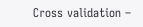Cross validation –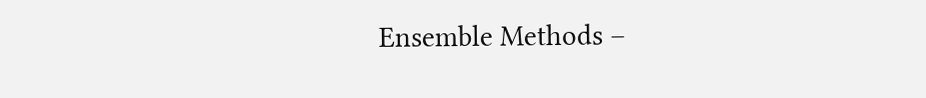Ensemble Methods –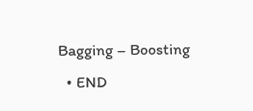Bagging – Boosting
  • END